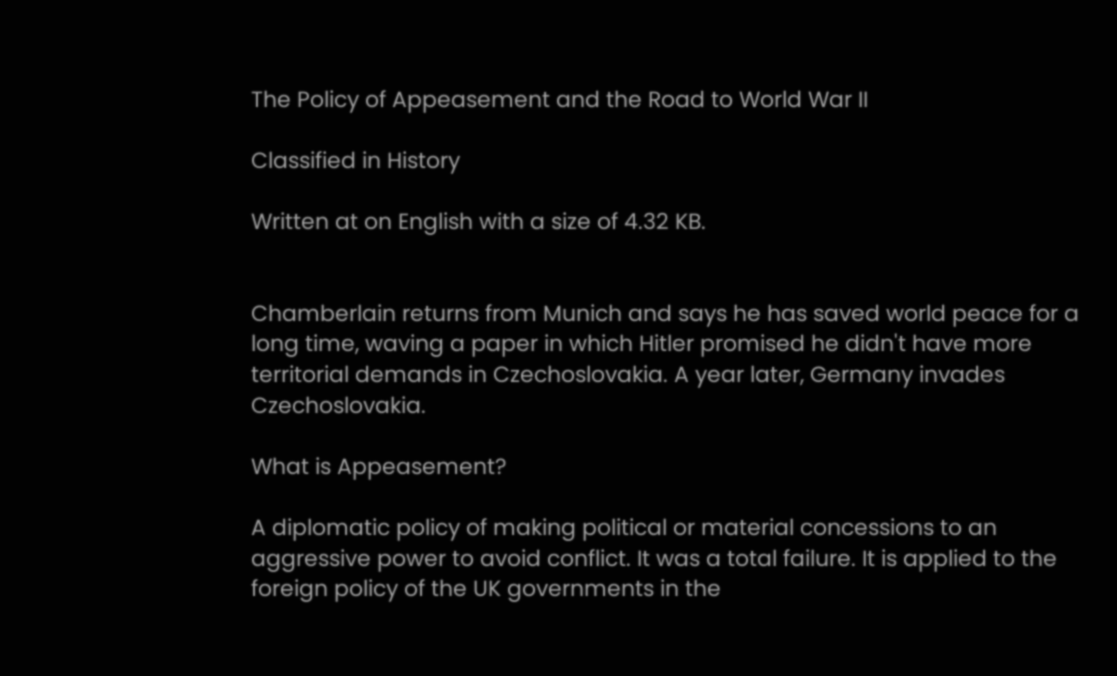The Policy of Appeasement and the Road to World War II

Classified in History

Written at on English with a size of 4.32 KB.


Chamberlain returns from Munich and says he has saved world peace for a long time, waving a paper in which Hitler promised he didn't have more territorial demands in Czechoslovakia. A year later, Germany invades Czechoslovakia.

What is Appeasement?

A diplomatic policy of making political or material concessions to an aggressive power to avoid conflict. It was a total failure. It is applied to the foreign policy of the UK governments in the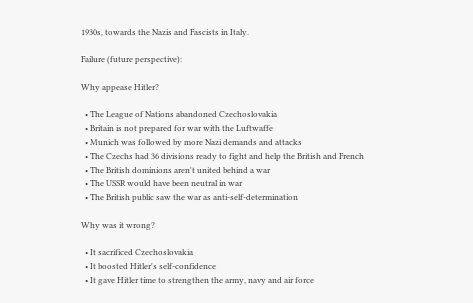1930s, towards the Nazis and Fascists in Italy.

Failure (future perspective):

Why appease Hitler?

  • The League of Nations abandoned Czechoslovakia
  • Britain is not prepared for war with the Luftwaffe
  • Munich was followed by more Nazi demands and attacks
  • The Czechs had 36 divisions ready to fight and help the British and French
  • The British dominions aren't united behind a war
  • The USSR would have been neutral in war
  • The British public saw the war as anti-self-determination

Why was it wrong?

  • It sacrificed Czechoslovakia
  • It boosted Hitler's self-confidence
  • It gave Hitler time to strengthen the army, navy and air force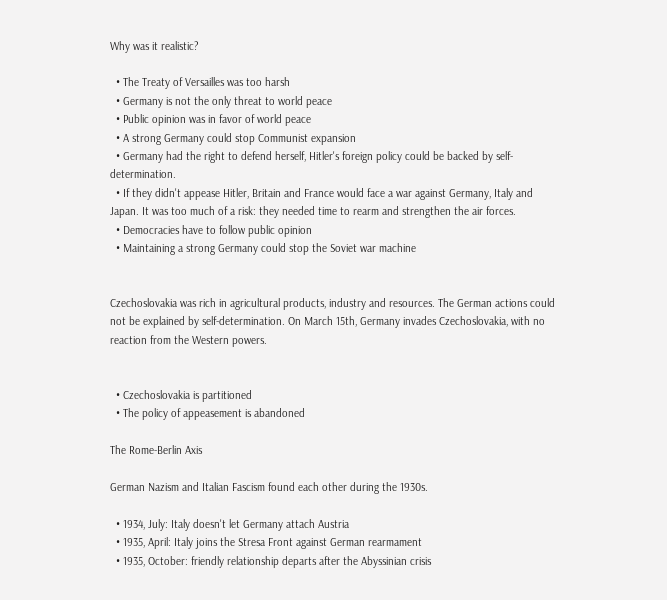Why was it realistic?

  • The Treaty of Versailles was too harsh
  • Germany is not the only threat to world peace
  • Public opinion was in favor of world peace
  • A strong Germany could stop Communist expansion
  • Germany had the right to defend herself, Hitler's foreign policy could be backed by self-determination.
  • If they didn't appease Hitler, Britain and France would face a war against Germany, Italy and Japan. It was too much of a risk: they needed time to rearm and strengthen the air forces.
  • Democracies have to follow public opinion
  • Maintaining a strong Germany could stop the Soviet war machine


Czechoslovakia was rich in agricultural products, industry and resources. The German actions could not be explained by self-determination. On March 15th, Germany invades Czechoslovakia, with no reaction from the Western powers.


  • Czechoslovakia is partitioned
  • The policy of appeasement is abandoned

The Rome-Berlin Axis

German Nazism and Italian Fascism found each other during the 1930s.

  • 1934, July: Italy doesn't let Germany attach Austria
  • 1935, April: Italy joins the Stresa Front against German rearmament
  • 1935, October: friendly relationship departs after the Abyssinian crisis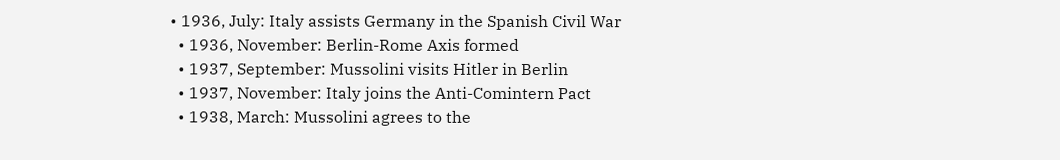• 1936, July: Italy assists Germany in the Spanish Civil War
  • 1936, November: Berlin-Rome Axis formed
  • 1937, September: Mussolini visits Hitler in Berlin
  • 1937, November: Italy joins the Anti-Comintern Pact
  • 1938, March: Mussolini agrees to the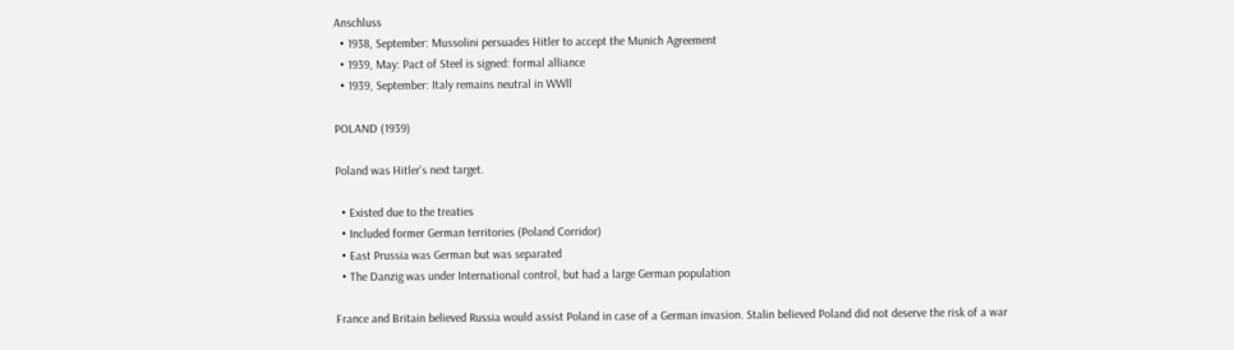Anschluss
  • 1938, September: Mussolini persuades Hitler to accept the Munich Agreement
  • 1939, May: Pact of Steel is signed: formal alliance
  • 1939, September: Italy remains neutral in WWll

POLAND (1939)

Poland was Hitler's next target.

  • Existed due to the treaties
  • Included former German territories (Poland Corridor)
  • East Prussia was German but was separated
  • The Danzig was under International control, but had a large German population

France and Britain believed Russia would assist Poland in case of a German invasion. Stalin believed Poland did not deserve the risk of a war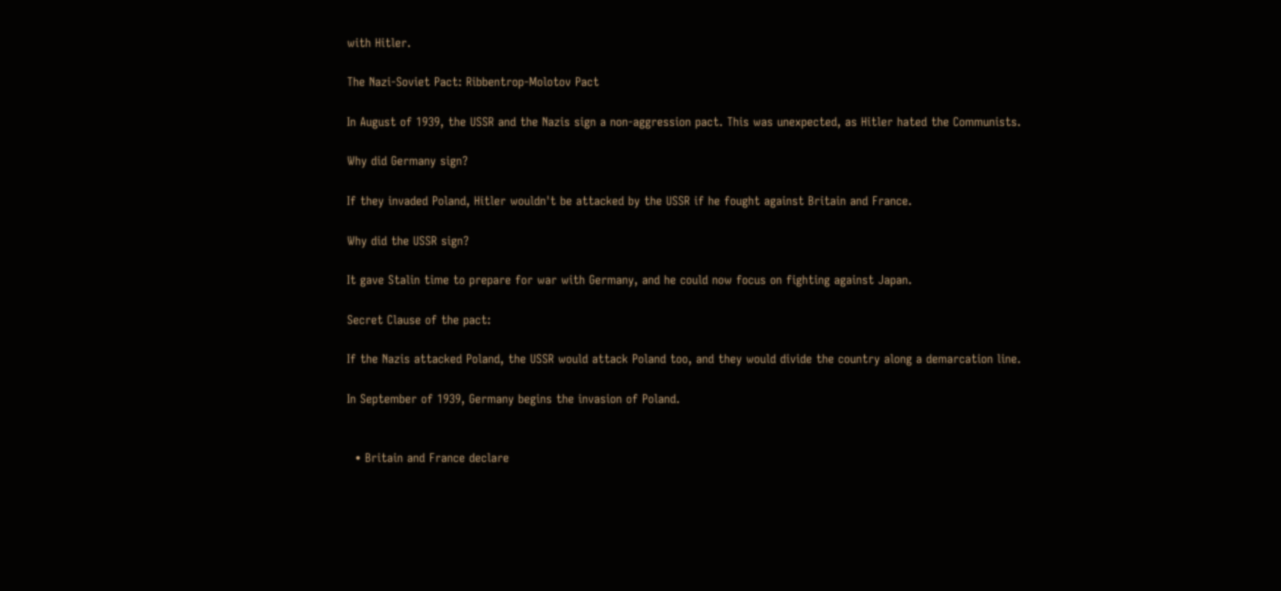with Hitler.

The Nazi-Soviet Pact: Ribbentrop-Molotov Pact

In August of 1939, the USSR and the Nazis sign a non-aggression pact. This was unexpected, as Hitler hated the Communists.

Why did Germany sign?

If they invaded Poland, Hitler wouldn't be attacked by the USSR if he fought against Britain and France.

Why did the USSR sign?

It gave Stalin time to prepare for war with Germany, and he could now focus on fighting against Japan.

Secret Clause of the pact:

If the Nazis attacked Poland, the USSR would attack Poland too, and they would divide the country along a demarcation line.

In September of 1939, Germany begins the invasion of Poland.


  • Britain and France declare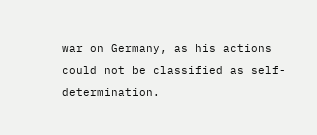war on Germany, as his actions could not be classified as self-determination.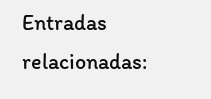Entradas relacionadas: